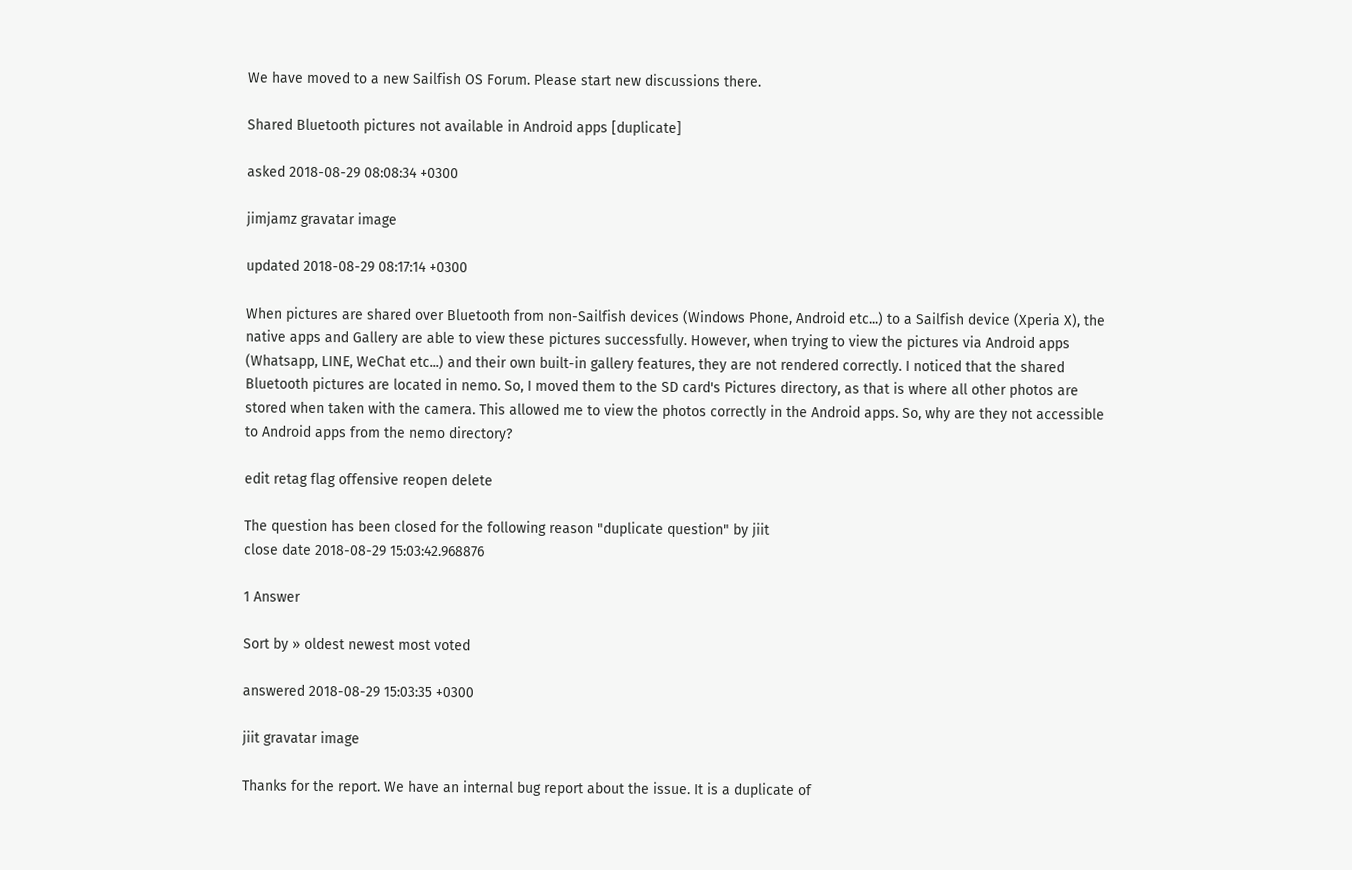We have moved to a new Sailfish OS Forum. Please start new discussions there.

Shared Bluetooth pictures not available in Android apps [duplicate]

asked 2018-08-29 08:08:34 +0300

jimjamz gravatar image

updated 2018-08-29 08:17:14 +0300

When pictures are shared over Bluetooth from non-Sailfish devices (Windows Phone, Android etc...) to a Sailfish device (Xperia X), the native apps and Gallery are able to view these pictures successfully. However, when trying to view the pictures via Android apps (Whatsapp, LINE, WeChat etc...) and their own built-in gallery features, they are not rendered correctly. I noticed that the shared Bluetooth pictures are located in nemo. So, I moved them to the SD card's Pictures directory, as that is where all other photos are stored when taken with the camera. This allowed me to view the photos correctly in the Android apps. So, why are they not accessible to Android apps from the nemo directory?

edit retag flag offensive reopen delete

The question has been closed for the following reason "duplicate question" by jiit
close date 2018-08-29 15:03:42.968876

1 Answer

Sort by » oldest newest most voted

answered 2018-08-29 15:03:35 +0300

jiit gravatar image

Thanks for the report. We have an internal bug report about the issue. It is a duplicate of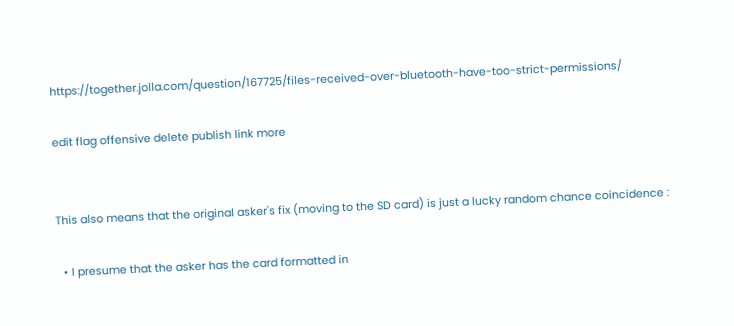https://together.jolla.com/question/167725/files-received-over-bluetooth-have-too-strict-permissions/

edit flag offensive delete publish link more


This also means that the original asker's fix (moving to the SD card) is just a lucky random chance coincidence :

  • I presume that the asker has the card formatted in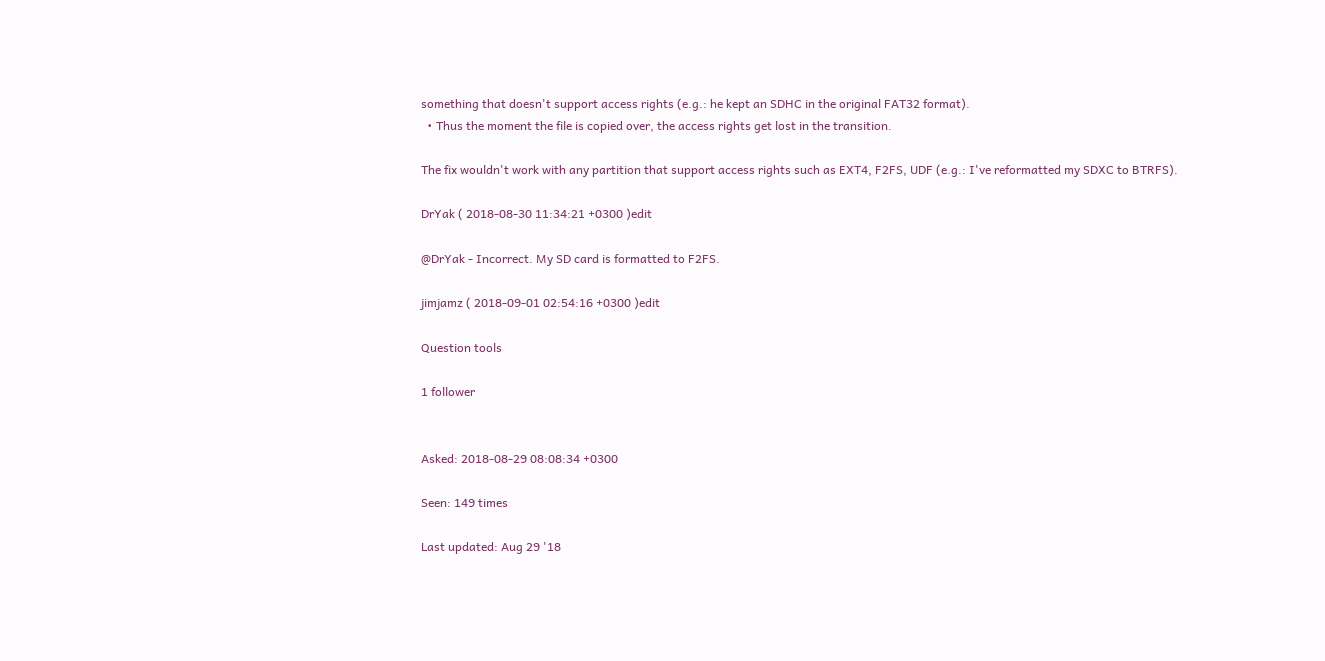something that doesn't support access rights (e.g.: he kept an SDHC in the original FAT32 format).
  • Thus the moment the file is copied over, the access rights get lost in the transition.

The fix wouldn't work with any partition that support access rights such as EXT4, F2FS, UDF (e.g.: I've reformatted my SDXC to BTRFS).

DrYak ( 2018-08-30 11:34:21 +0300 )edit

@DrYak - Incorrect. My SD card is formatted to F2FS.

jimjamz ( 2018-09-01 02:54:16 +0300 )edit

Question tools

1 follower


Asked: 2018-08-29 08:08:34 +0300

Seen: 149 times

Last updated: Aug 29 '18